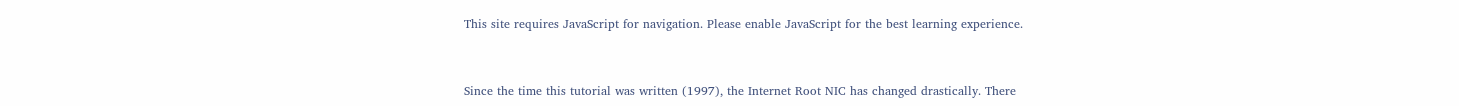This site requires JavaScript for navigation. Please enable JavaScript for the best learning experience.


Since the time this tutorial was written (1997), the Internet Root NIC has changed drastically. There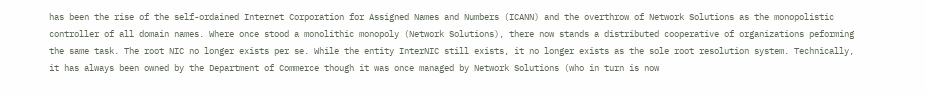has been the rise of the self-ordained Internet Corporation for Assigned Names and Numbers (ICANN) and the overthrow of Network Solutions as the monopolistic controller of all domain names. Where once stood a monolithic monopoly (Network Solutions), there now stands a distributed cooperative of organizations peforming the same task. The root NIC no longer exists per se. While the entity InterNIC still exists, it no longer exists as the sole root resolution system. Technically, it has always been owned by the Department of Commerce though it was once managed by Network Solutions (who in turn is now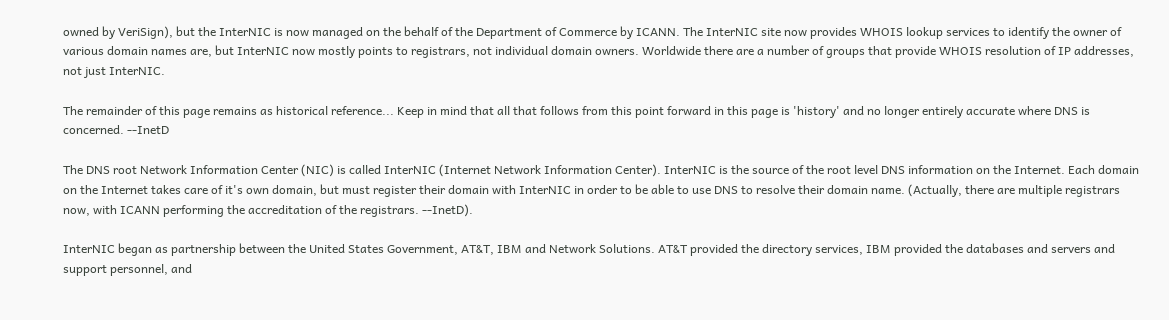owned by VeriSign), but the InterNIC is now managed on the behalf of the Department of Commerce by ICANN. The InterNIC site now provides WHOIS lookup services to identify the owner of various domain names are, but InterNIC now mostly points to registrars, not individual domain owners. Worldwide there are a number of groups that provide WHOIS resolution of IP addresses, not just InterNIC.

The remainder of this page remains as historical reference... Keep in mind that all that follows from this point forward in this page is 'history' and no longer entirely accurate where DNS is concerned. --InetD

The DNS root Network Information Center (NIC) is called InterNIC (Internet Network Information Center). InterNIC is the source of the root level DNS information on the Internet. Each domain on the Internet takes care of it's own domain, but must register their domain with InterNIC in order to be able to use DNS to resolve their domain name. (Actually, there are multiple registrars now, with ICANN performing the accreditation of the registrars. --InetD).

InterNIC began as partnership between the United States Government, AT&T, IBM and Network Solutions. AT&T provided the directory services, IBM provided the databases and servers and support personnel, and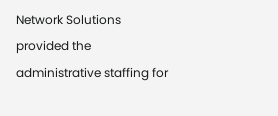Network Solutions provided the administrative staffing for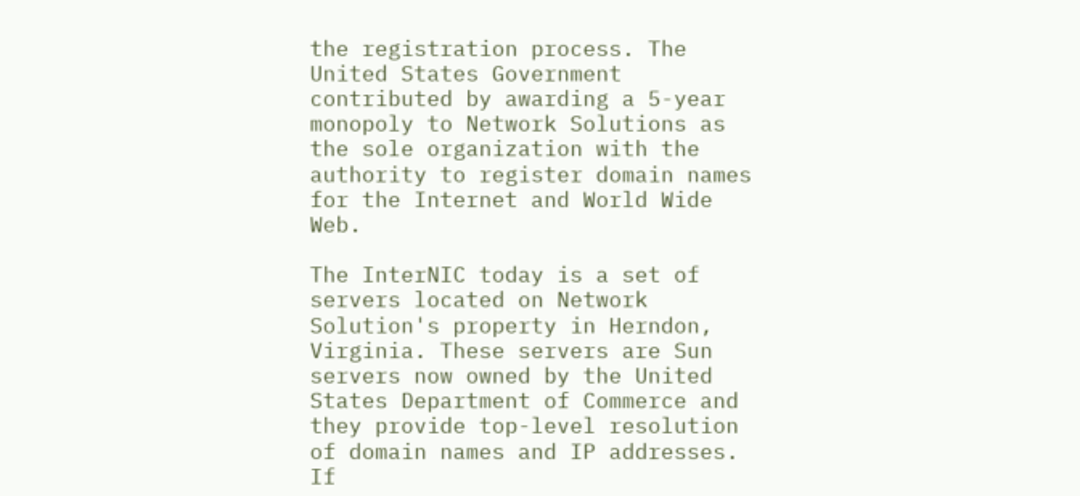the registration process. The United States Government contributed by awarding a 5-year monopoly to Network Solutions as the sole organization with the authority to register domain names for the Internet and World Wide Web.

The InterNIC today is a set of servers located on Network Solution's property in Herndon, Virginia. These servers are Sun servers now owned by the United States Department of Commerce and they provide top-level resolution of domain names and IP addresses. If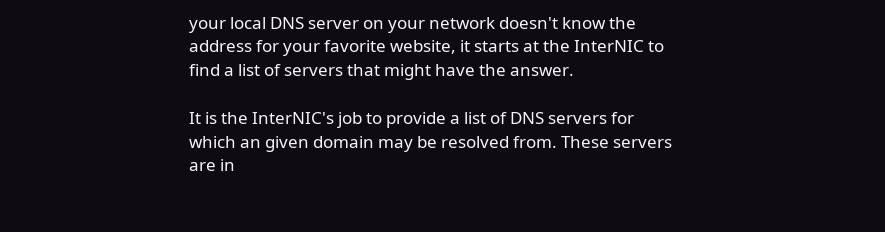your local DNS server on your network doesn't know the address for your favorite website, it starts at the InterNIC to find a list of servers that might have the answer.

It is the InterNIC's job to provide a list of DNS servers for which an given domain may be resolved from. These servers are in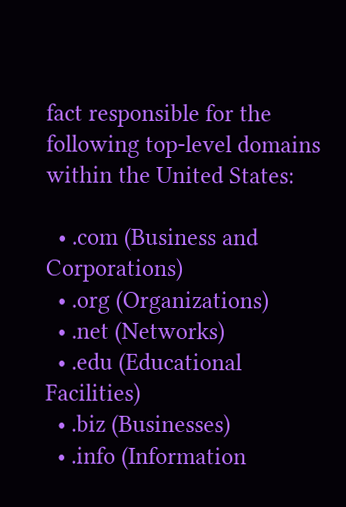fact responsible for the following top-level domains within the United States:

  • .com (Business and Corporations)
  • .org (Organizations)
  • .net (Networks)
  • .edu (Educational Facilities)
  • .biz (Businesses)
  • .info (Information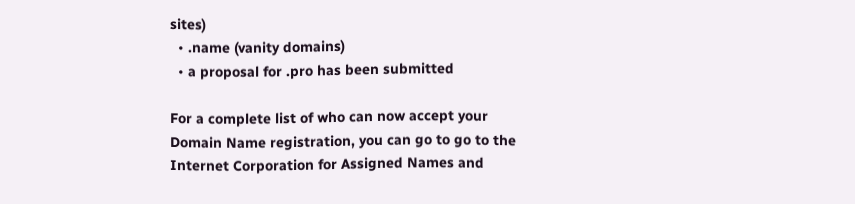sites)
  • .name (vanity domains)
  • a proposal for .pro has been submitted

For a complete list of who can now accept your Domain Name registration, you can go to go to the Internet Corporation for Assigned Names and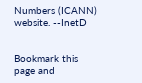Numbers (ICANN) website. --InetD


Bookmark this page and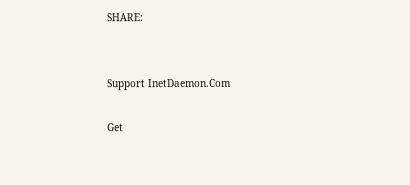SHARE:


Support InetDaemon.Com

Get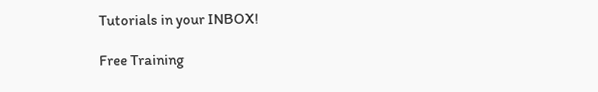Tutorials in your INBOX!

Free Training